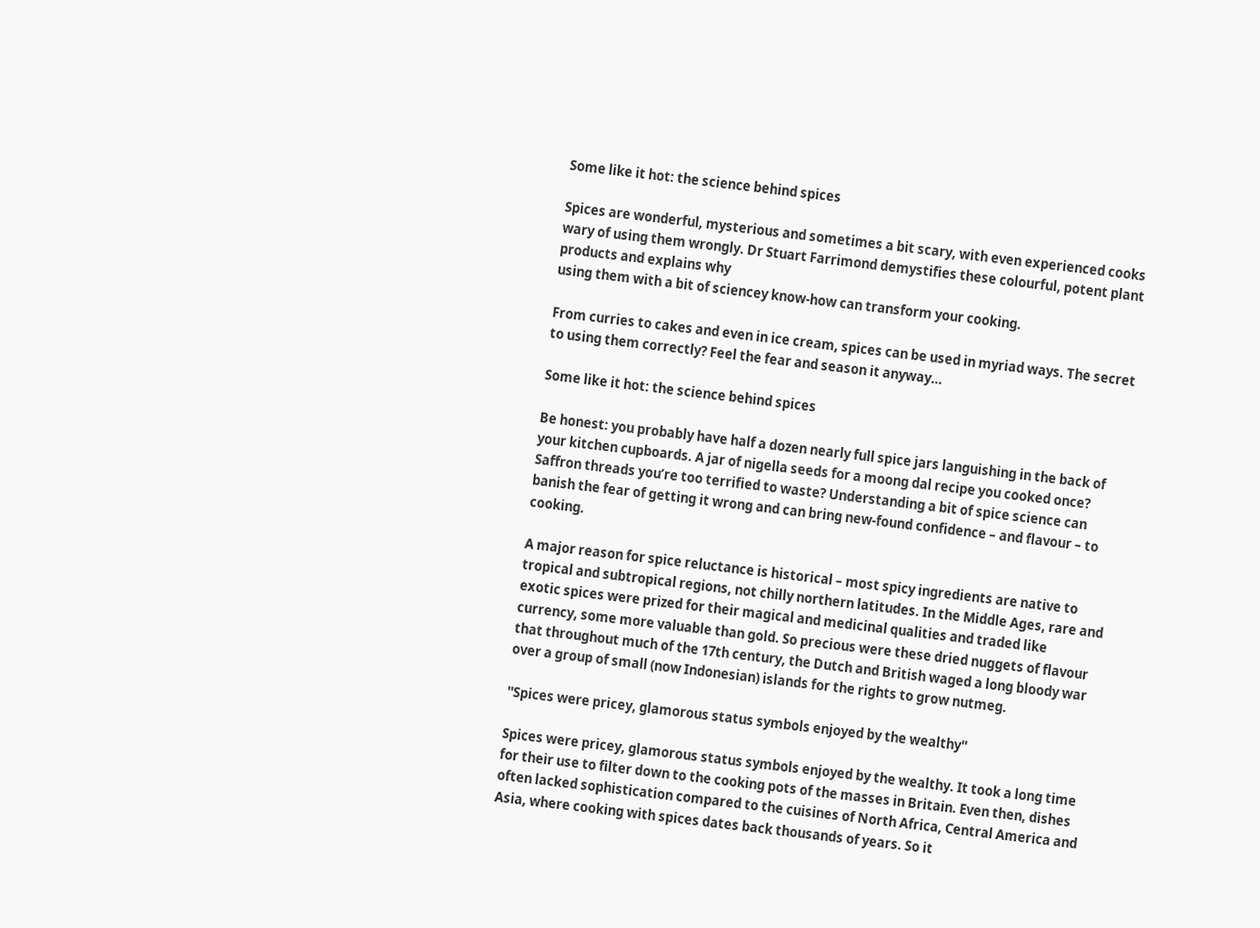Some like it hot: the science behind spices

Spices are wonderful, mysterious and sometimes a bit scary, with even experienced cooks wary of using them wrongly. Dr Stuart Farrimond demystifies these colourful, potent plant products and explains why
using them with a bit of sciencey know-how can transform your cooking.

From curries to cakes and even in ice cream, spices can be used in myriad ways. The secret to using them correctly? Feel the fear and season it anyway…

Some like it hot: the science behind spices

Be honest: you probably have half a dozen nearly full spice jars languishing in the back of your kitchen cupboards. A jar of nigella seeds for a moong dal recipe you cooked once? Saffron threads you’re too terrified to waste? Understanding a bit of spice science can banish the fear of getting it wrong and can bring new-found confidence – and flavour – to cooking.

A major reason for spice reluctance is historical – most spicy ingredients are native to tropical and subtropical regions, not chilly northern latitudes. In the Middle Ages, rare and exotic spices were prized for their magical and medicinal qualities and traded like currency, some more valuable than gold. So precious were these dried nuggets of flavour that throughout much of the 17th century, the Dutch and British waged a long bloody war over a group of small (now Indonesian) islands for the rights to grow nutmeg.

''Spices were pricey, glamorous status symbols enjoyed by the wealthy''

Spices were pricey, glamorous status symbols enjoyed by the wealthy. It took a long time for their use to filter down to the cooking pots of the masses in Britain. Even then, dishes often lacked sophistication compared to the cuisines of North Africa, Central America and Asia, where cooking with spices dates back thousands of years. So it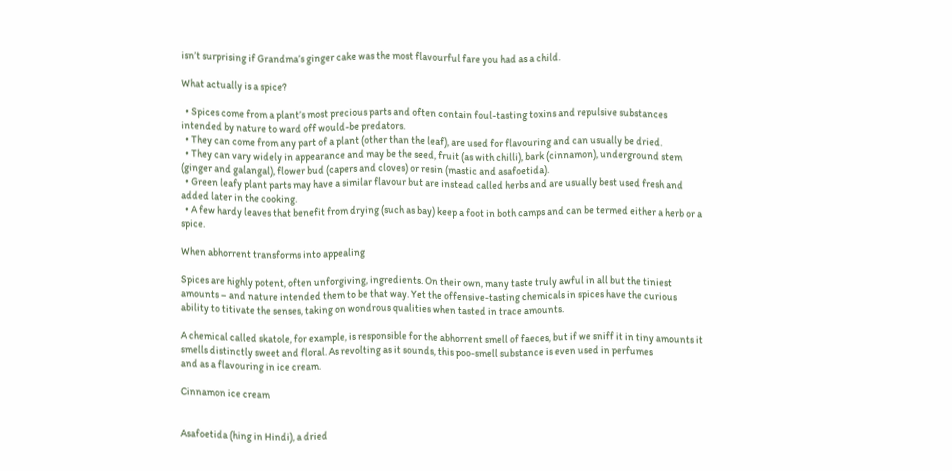isn’t surprising if Grandma’s ginger cake was the most flavourful fare you had as a child.

What actually is a spice?

  • Spices come from a plant’s most precious parts and often contain foul-tasting toxins and repulsive substances intended by nature to ward off would-be predators.
  • They can come from any part of a plant (other than the leaf), are used for flavouring and can usually be dried.
  • They can vary widely in appearance and may be the seed, fruit (as with chilli), bark (cinnamon), underground stem (ginger and galangal), flower bud (capers and cloves) or resin (mastic and asafoetida).
  • Green leafy plant parts may have a similar flavour but are instead called herbs and are usually best used fresh and added later in the cooking.
  • A few hardy leaves that benefit from drying (such as bay) keep a foot in both camps and can be termed either a herb or a spice.

When abhorrent transforms into appealing

Spices are highly potent, often unforgiving, ingredients. On their own, many taste truly awful in all but the tiniest amounts – and nature intended them to be that way. Yet the offensive-tasting chemicals in spices have the curious ability to titivate the senses, taking on wondrous qualities when tasted in trace amounts.

A chemical called skatole, for example, is responsible for the abhorrent smell of faeces, but if we sniff it in tiny amounts it smells distinctly sweet and floral. As revolting as it sounds, this poo-smell substance is even used in perfumes
and as a flavouring in ice cream.

Cinnamon ice cream


Asafoetida (hing in Hindi), a dried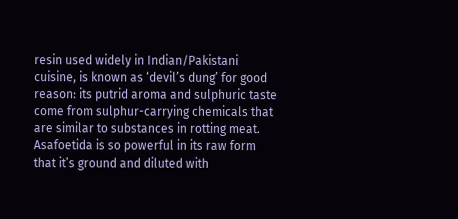resin used widely in Indian/Pakistani cuisine, is known as ‘devil’s dung’ for good reason: its putrid aroma and sulphuric taste come from sulphur-carrying chemicals that are similar to substances in rotting meat. Asafoetida is so powerful in its raw form that it’s ground and diluted with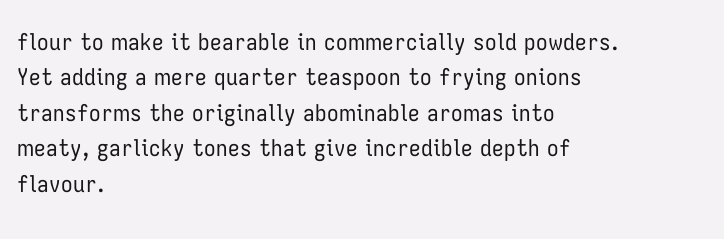flour to make it bearable in commercially sold powders. Yet adding a mere quarter teaspoon to frying onions transforms the originally abominable aromas into meaty, garlicky tones that give incredible depth of flavour.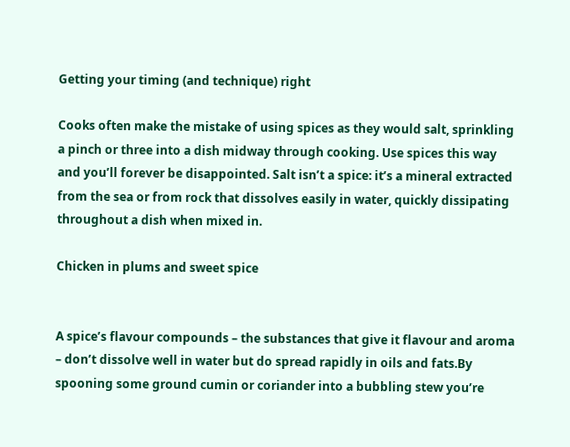Getting your timing (and technique) right

Cooks often make the mistake of using spices as they would salt, sprinkling a pinch or three into a dish midway through cooking. Use spices this way and you’ll forever be disappointed. Salt isn’t a spice: it’s a mineral extracted from the sea or from rock that dissolves easily in water, quickly dissipating throughout a dish when mixed in.

Chicken in plums and sweet spice


A spice’s flavour compounds – the substances that give it flavour and aroma – don’t dissolve well in water but do spread rapidly in oils and fats.By spooning some ground cumin or coriander into a bubbling stew you’re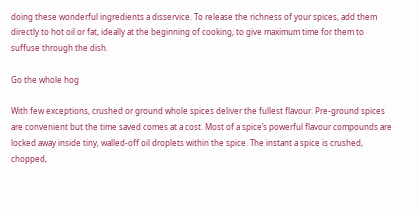doing these wonderful ingredients a disservice. To release the richness of your spices, add them directly to hot oil or fat, ideally at the beginning of cooking, to give maximum time for them to suffuse through the dish.

Go the whole hog

With few exceptions, crushed or ground whole spices deliver the fullest flavour. Pre-ground spices are convenient but the time saved comes at a cost. Most of a spice’s powerful flavour compounds are locked away inside tiny, walled-off oil droplets within the spice. The instant a spice is crushed, chopped,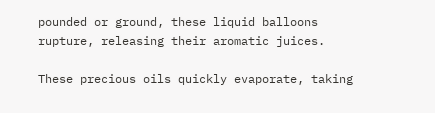pounded or ground, these liquid balloons rupture, releasing their aromatic juices.

These precious oils quickly evaporate, taking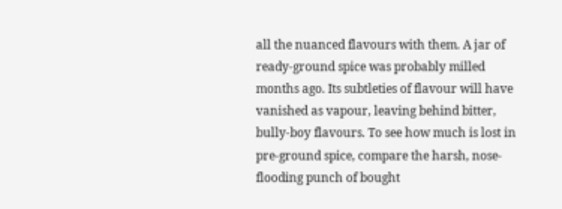all the nuanced flavours with them. A jar of ready-ground spice was probably milled months ago. Its subtleties of flavour will have vanished as vapour, leaving behind bitter, bully-boy flavours. To see how much is lost in pre-ground spice, compare the harsh, nose-flooding punch of bought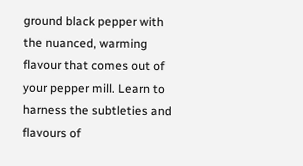ground black pepper with the nuanced, warming flavour that comes out of your pepper mill. Learn to harness the subtleties and flavours of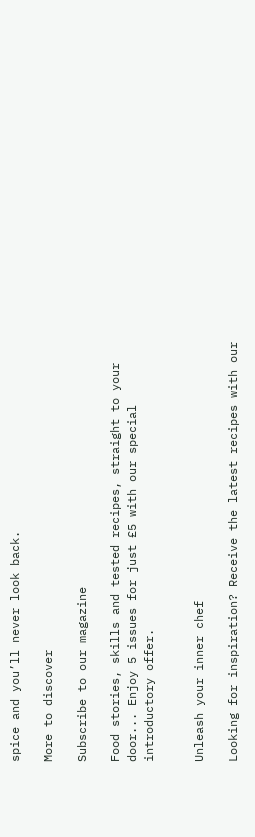spice and you’ll never look back.

More to discover

Subscribe to our magazine

Food stories, skills and tested recipes, straight to your door... Enjoy 5 issues for just £5 with our special introductory offer.


Unleash your inner chef

Looking for inspiration? Receive the latest recipes with our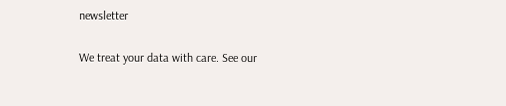newsletter

We treat your data with care. See our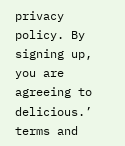privacy policy. By signing up, you are agreeing to delicious.’ terms and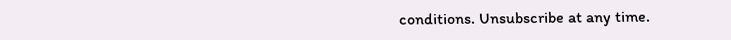conditions. Unsubscribe at any time.